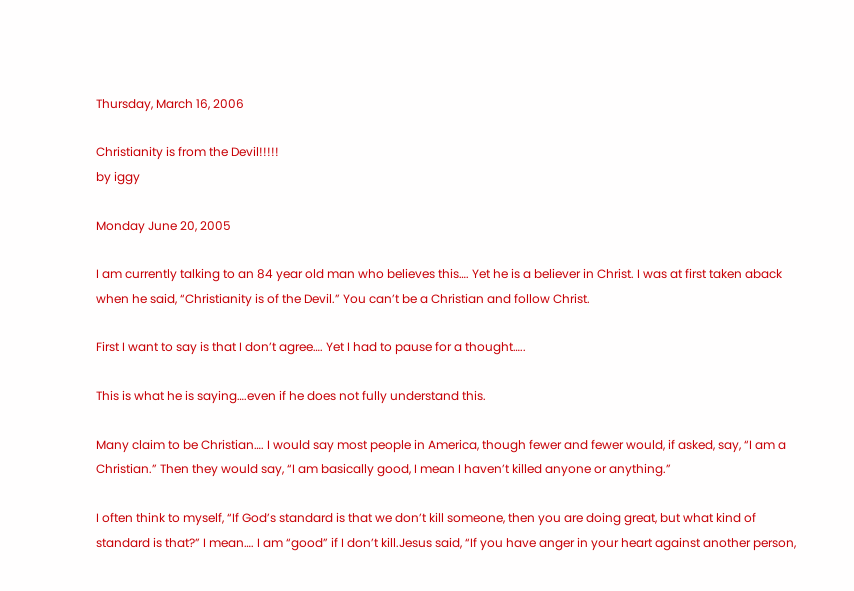Thursday, March 16, 2006

Christianity is from the Devil!!!!!
by iggy

Monday June 20, 2005

I am currently talking to an 84 year old man who believes this…. Yet he is a believer in Christ. I was at first taken aback when he said, “Christianity is of the Devil.” You can’t be a Christian and follow Christ.

First I want to say is that I don’t agree…. Yet I had to pause for a thought…..

This is what he is saying….even if he does not fully understand this.

Many claim to be Christian…. I would say most people in America, though fewer and fewer would, if asked, say, “I am a Christian.” Then they would say, “I am basically good, I mean I haven’t killed anyone or anything.”

I often think to myself, “If God’s standard is that we don’t kill someone, then you are doing great, but what kind of standard is that?” I mean…. I am “good” if I don’t kill.Jesus said, “If you have anger in your heart against another person,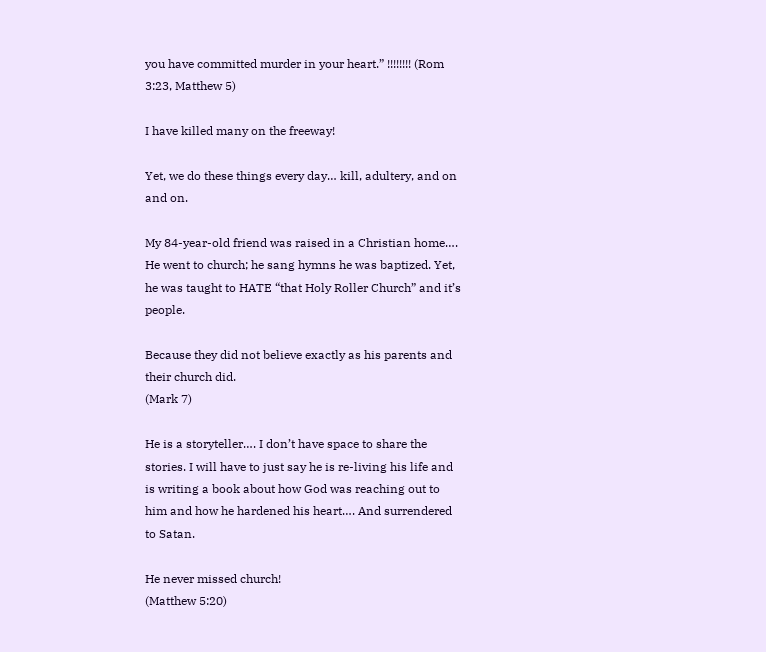you have committed murder in your heart.” !!!!!!!! (Rom 3:23, Matthew 5)

I have killed many on the freeway!

Yet, we do these things every day… kill, adultery, and on and on.

My 84-year-old friend was raised in a Christian home…. He went to church; he sang hymns he was baptized. Yet, he was taught to HATE “that Holy Roller Church” and it’s people.

Because they did not believe exactly as his parents and their church did.
(Mark 7)

He is a storyteller…. I don’t have space to share the stories. I will have to just say he is re-living his life and is writing a book about how God was reaching out to him and how he hardened his heart…. And surrendered to Satan.

He never missed church!
(Matthew 5:20)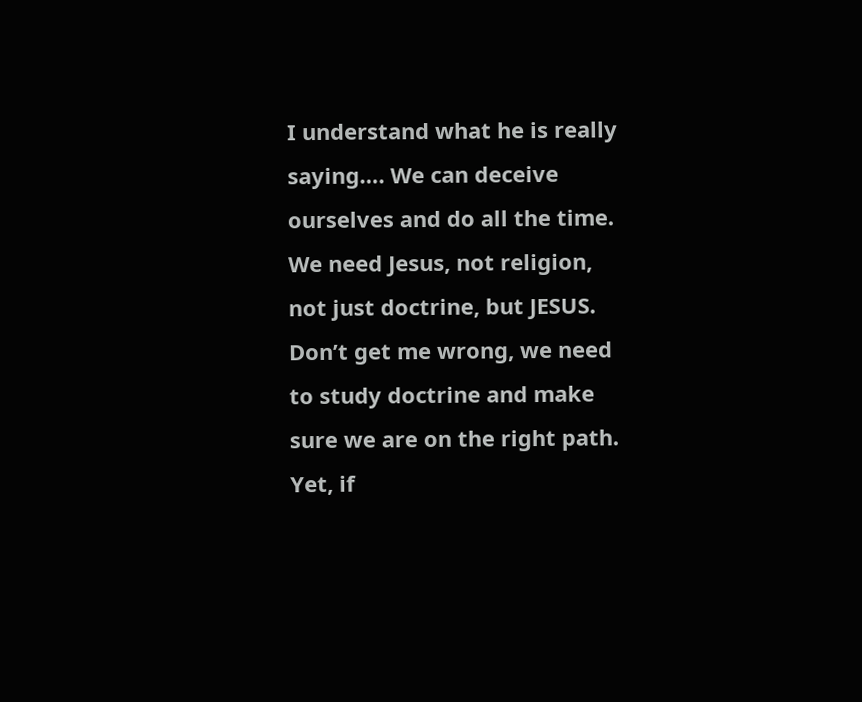I understand what he is really saying…. We can deceive ourselves and do all the time. We need Jesus, not religion, not just doctrine, but JESUS. Don’t get me wrong, we need to study doctrine and make sure we are on the right path. Yet, if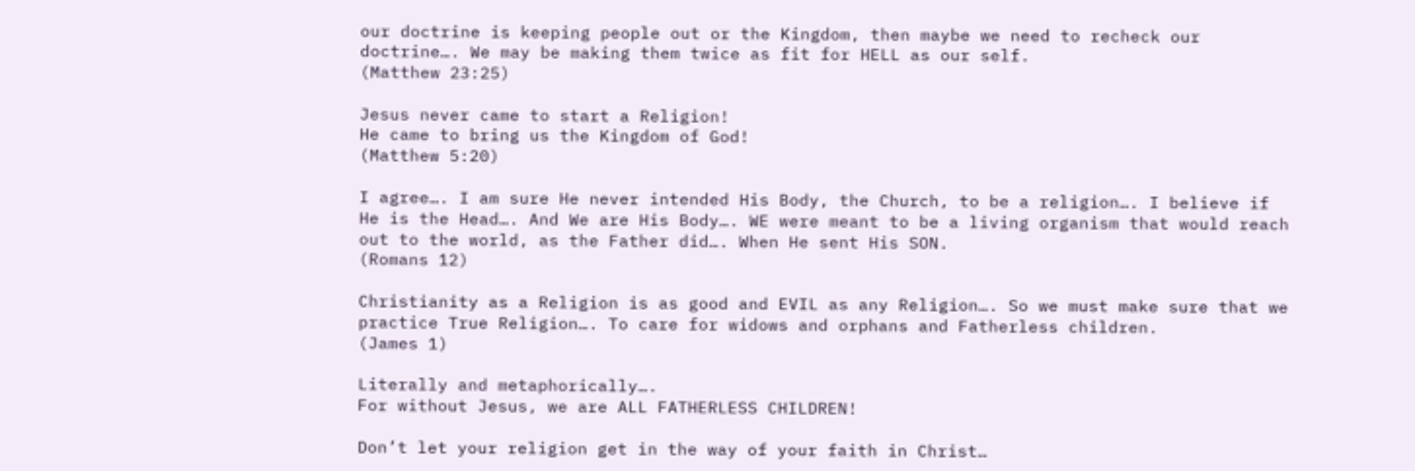our doctrine is keeping people out or the Kingdom, then maybe we need to recheck our doctrine…. We may be making them twice as fit for HELL as our self.
(Matthew 23:25)

Jesus never came to start a Religion!
He came to bring us the Kingdom of God!
(Matthew 5:20)

I agree…. I am sure He never intended His Body, the Church, to be a religion…. I believe if He is the Head…. And We are His Body…. WE were meant to be a living organism that would reach out to the world, as the Father did…. When He sent His SON.
(Romans 12)

Christianity as a Religion is as good and EVIL as any Religion…. So we must make sure that we practice True Religion…. To care for widows and orphans and Fatherless children.
(James 1)

Literally and metaphorically….
For without Jesus, we are ALL FATHERLESS CHILDREN!

Don’t let your religion get in the way of your faith in Christ…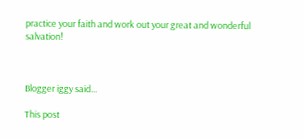practice your faith and work out your great and wonderful salvation!



Blogger iggy said...

This post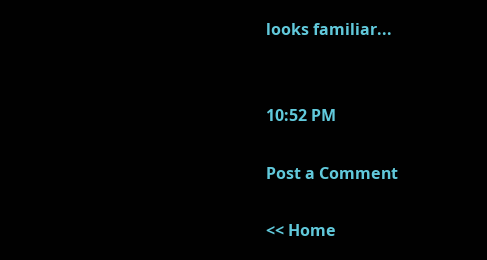looks familiar...


10:52 PM

Post a Comment

<< Home